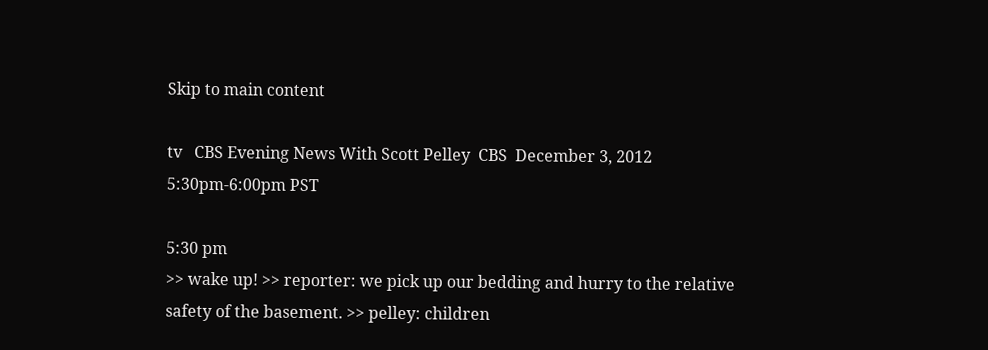Skip to main content

tv   CBS Evening News With Scott Pelley  CBS  December 3, 2012 5:30pm-6:00pm PST

5:30 pm
>> wake up! >> reporter: we pick up our bedding and hurry to the relative safety of the basement. >> pelley: children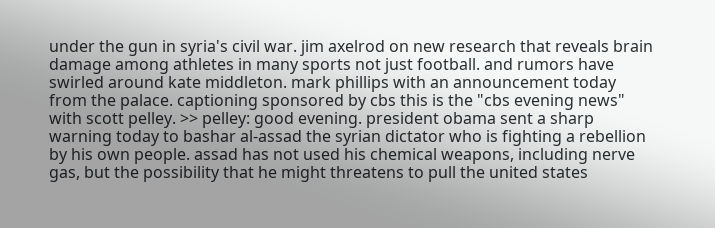under the gun in syria's civil war. jim axelrod on new research that reveals brain damage among athletes in many sports not just football. and rumors have swirled around kate middleton. mark phillips with an announcement today from the palace. captioning sponsored by cbs this is the "cbs evening news" with scott pelley. >> pelley: good evening. president obama sent a sharp warning today to bashar al-assad the syrian dictator who is fighting a rebellion by his own people. assad has not used his chemical weapons, including nerve gas, but the possibility that he might threatens to pull the united states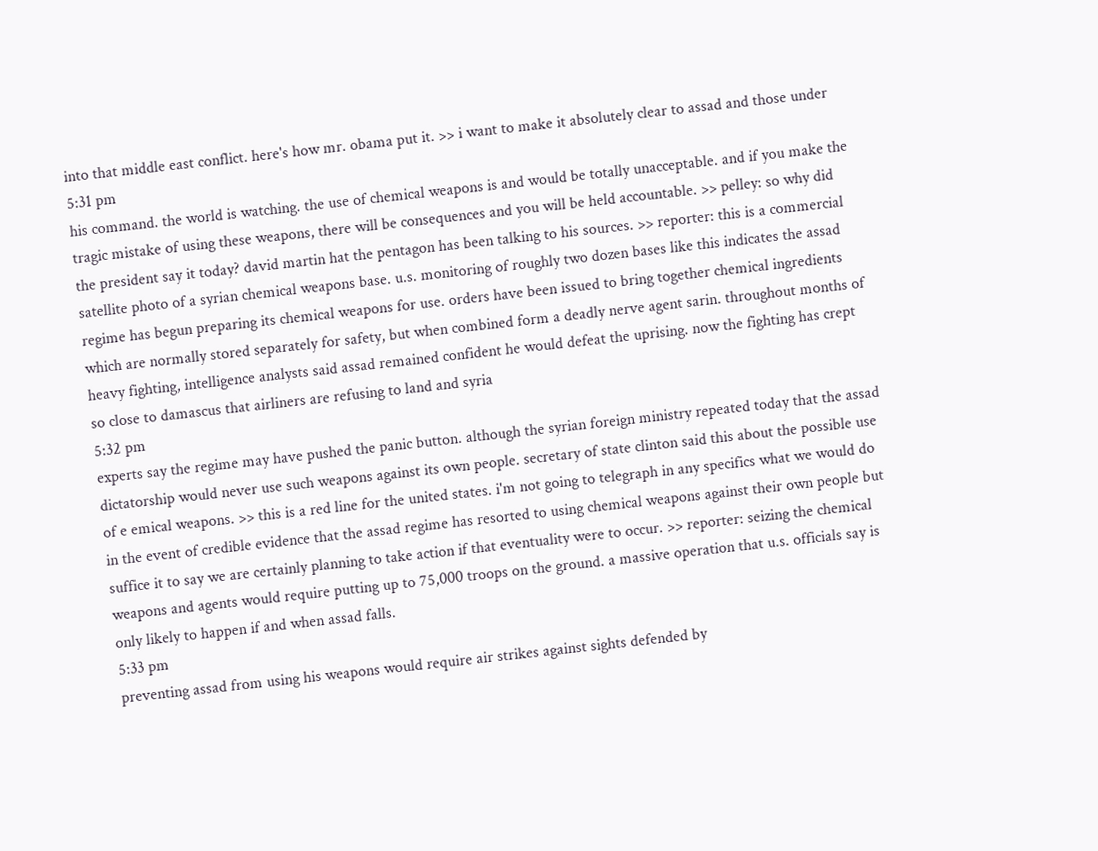into that middle east conflict. here's how mr. obama put it. >> i want to make it absolutely clear to assad and those under
5:31 pm
his command. the world is watching. the use of chemical weapons is and would be totally unacceptable. and if you make the tragic mistake of using these weapons, there will be consequences and you will be held accountable. >> pelley: so why did the president say it today? david martin hat the pentagon has been talking to his sources. >> reporter: this is a commercial satellite photo of a syrian chemical weapons base. u.s. monitoring of roughly two dozen bases like this indicates the assad regime has begun preparing its chemical weapons for use. orders have been issued to bring together chemical ingredients which are normally stored separately for safety, but when combined form a deadly nerve agent sarin. throughout months of heavy fighting, intelligence analysts said assad remained confident he would defeat the uprising. now the fighting has crept so close to damascus that airliners are refusing to land and syria
5:32 pm
experts say the regime may have pushed the panic button. although the syrian foreign ministry repeated today that the assad dictatorship would never use such weapons against its own people. secretary of state clinton said this about the possible use of e emical weapons. >> this is a red line for the united states. i'm not going to telegraph in any specifics what we would do in the event of credible evidence that the assad regime has resorted to using chemical weapons against their own people but suffice it to say we are certainly planning to take action if that eventuality were to occur. >> reporter: seizing the chemical weapons and agents would require putting up to 75,000 troops on the ground. a massive operation that u.s. officials say is only likely to happen if and when assad falls.
5:33 pm
preventing assad from using his weapons would require air strikes against sights defended by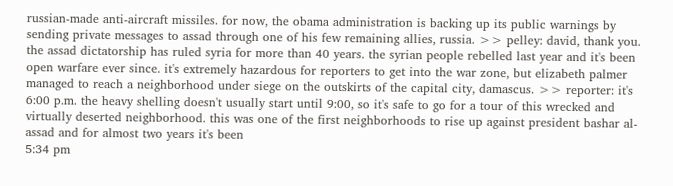russian-made anti-aircraft missiles. for now, the obama administration is backing up its public warnings by sending private messages to assad through one of his few remaining allies, russia. >> pelley: david, thank you. the assad dictatorship has ruled syria for more than 40 years. the syrian people rebelled last year and it's been open warfare ever since. it's extremely hazardous for reporters to get into the war zone, but elizabeth palmer managed to reach a neighborhood under siege on the outskirts of the capital city, damascus. >> reporter: it's 6:00 p.m. the heavy shelling doesn't usually start until 9:00, so it's safe to go for a tour of this wrecked and virtually deserted neighborhood. this was one of the first neighborhoods to rise up against president bashar al-assad and for almost two years it's been
5:34 pm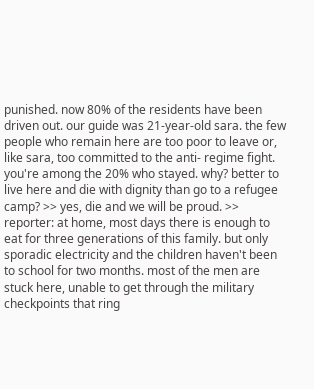punished. now 80% of the residents have been driven out. our guide was 21-year-old sara. the few people who remain here are too poor to leave or, like sara, too committed to the anti- regime fight. you're among the 20% who stayed. why? better to live here and die with dignity than go to a refugee camp? >> yes, die and we will be proud. >> reporter: at home, most days there is enough to eat for three generations of this family. but only sporadic electricity and the children haven't been to school for two months. most of the men are stuck here, unable to get through the military checkpoints that ring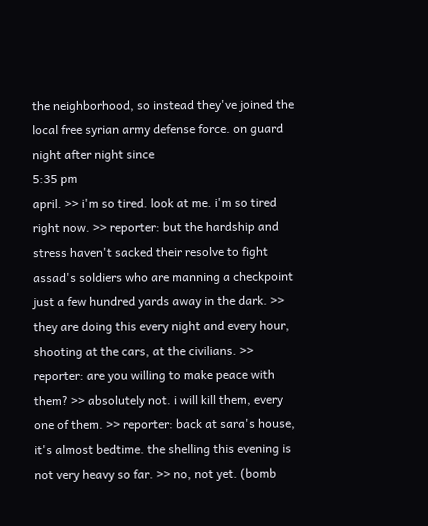the neighborhood, so instead they've joined the local free syrian army defense force. on guard night after night since
5:35 pm
april. >> i'm so tired. look at me. i'm so tired right now. >> reporter: but the hardship and stress haven't sacked their resolve to fight assad's soldiers who are manning a checkpoint just a few hundred yards away in the dark. >> they are doing this every night and every hour, shooting at the cars, at the civilians. >> reporter: are you willing to make peace with them? >> absolutely not. i will kill them, every one of them. >> reporter: back at sara's house, it's almost bedtime. the shelling this evening is not very heavy so far. >> no, not yet. (bomb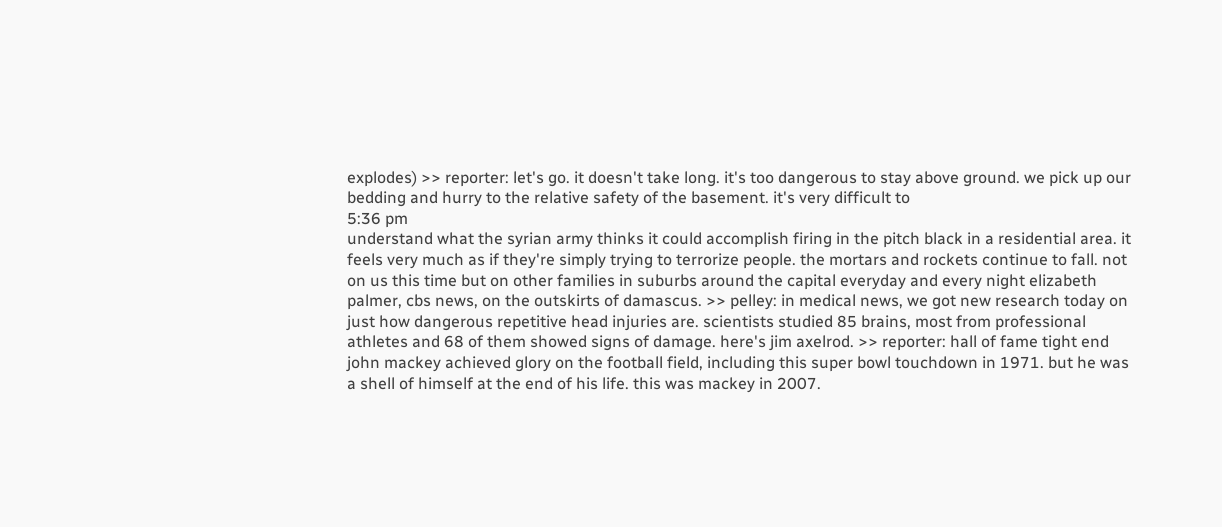explodes) >> reporter: let's go. it doesn't take long. it's too dangerous to stay above ground. we pick up our bedding and hurry to the relative safety of the basement. it's very difficult to
5:36 pm
understand what the syrian army thinks it could accomplish firing in the pitch black in a residential area. it feels very much as if they're simply trying to terrorize people. the mortars and rockets continue to fall. not on us this time but on other families in suburbs around the capital everyday and every night elizabeth palmer, cbs news, on the outskirts of damascus. >> pelley: in medical news, we got new research today on just how dangerous repetitive head injuries are. scientists studied 85 brains, most from professional athletes and 68 of them showed signs of damage. here's jim axelrod. >> reporter: hall of fame tight end john mackey achieved glory on the football field, including this super bowl touchdown in 1971. but he was a shell of himself at the end of his life. this was mackey in 2007.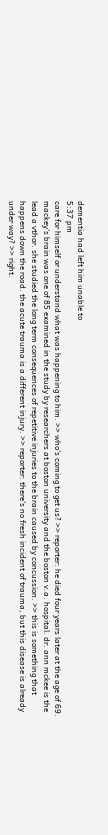dementia had left him unable to
5:37 pm
care for himself or understand what was happening to him. >> who's coming to get us? >> reporter: he died four years later at the age of 69. mackey's brain was one of 85 examined in the study by researchers at boston university and the boston v.a. hospital. dr. ann mckee is the lead a vthor. she studied the long term consequences of repetitive injuries to the brain caused by concussion. >> this is something that happens down the road. the acute trauma is a different injury. >> reporter: there's no fresh incident of trauma, but this disease is already under way? >> right.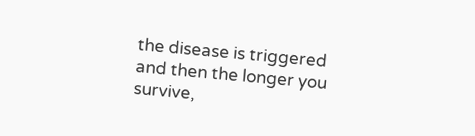the disease is triggered and then the longer you survive,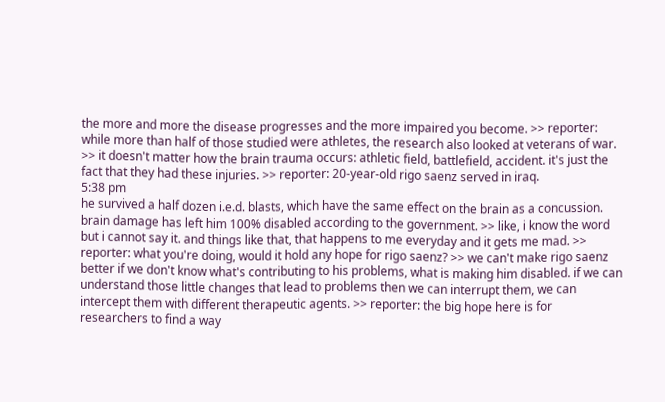the more and more the disease progresses and the more impaired you become. >> reporter: while more than half of those studied were athletes, the research also looked at veterans of war. >> it doesn't matter how the brain trauma occurs: athletic field, battlefield, accident. it's just the fact that they had these injuries. >> reporter: 20-year-old rigo saenz served in iraq.
5:38 pm
he survived a half dozen i.e.d. blasts, which have the same effect on the brain as a concussion. brain damage has left him 100% disabled according to the government. >> like, i know the word but i cannot say it. and things like that, that happens to me everyday and it gets me mad. >> reporter: what you're doing, would it hold any hope for rigo saenz? >> we can't make rigo saenz better if we don't know what's contributing to his problems, what is making him disabled. if we can understand those little changes that lead to problems then we can interrupt them, we can intercept them with different therapeutic agents. >> reporter: the big hope here is for researchers to find a way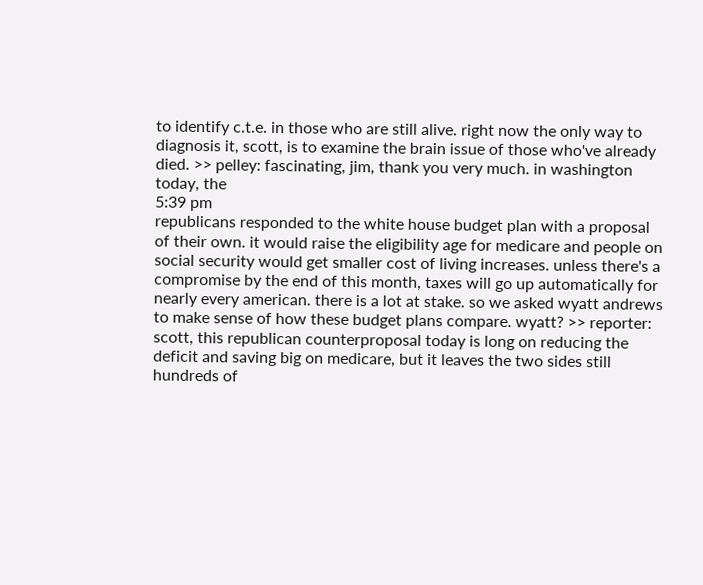to identify c.t.e. in those who are still alive. right now the only way to diagnosis it, scott, is to examine the brain issue of those who've already died. >> pelley: fascinating, jim, thank you very much. in washington today, the
5:39 pm
republicans responded to the white house budget plan with a proposal of their own. it would raise the eligibility age for medicare and people on social security would get smaller cost of living increases. unless there's a compromise by the end of this month, taxes will go up automatically for nearly every american. there is a lot at stake. so we asked wyatt andrews to make sense of how these budget plans compare. wyatt? >> reporter: scott, this republican counterproposal today is long on reducing the deficit and saving big on medicare, but it leaves the two sides still hundreds of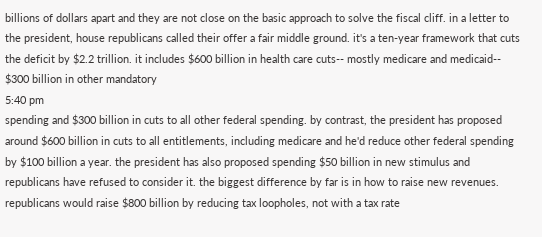billions of dollars apart and they are not close on the basic approach to solve the fiscal cliff. in a letter to the president, house republicans called their offer a fair middle ground. it's a ten-year framework that cuts the deficit by $2.2 trillion. it includes $600 billion in health care cuts-- mostly medicare and medicaid-- $300 billion in other mandatory
5:40 pm
spending and $300 billion in cuts to all other federal spending. by contrast, the president has proposed around $600 billion in cuts to all entitlements, including medicare and he'd reduce other federal spending by $100 billion a year. the president has also proposed spending $50 billion in new stimulus and republicans have refused to consider it. the biggest difference by far is in how to raise new revenues. republicans would raise $800 billion by reducing tax loopholes, not with a tax rate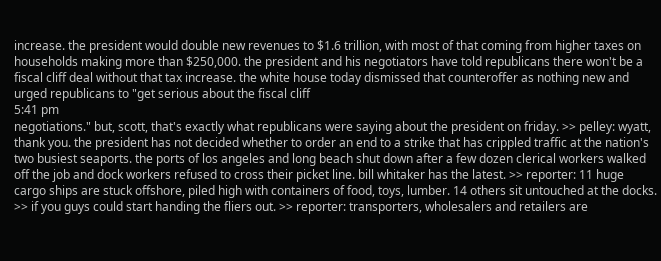increase. the president would double new revenues to $1.6 trillion, with most of that coming from higher taxes on households making more than $250,000. the president and his negotiators have told republicans there won't be a fiscal cliff deal without that tax increase. the white house today dismissed that counteroffer as nothing new and urged republicans to "get serious about the fiscal cliff
5:41 pm
negotiations." but, scott, that's exactly what republicans were saying about the president on friday. >> pelley: wyatt, thank you. the president has not decided whether to order an end to a strike that has crippled traffic at the nation's two busiest seaports. the ports of los angeles and long beach shut down after a few dozen clerical workers walked off the job and dock workers refused to cross their picket line. bill whitaker has the latest. >> reporter: 11 huge cargo ships are stuck offshore, piled high with containers of food, toys, lumber. 14 others sit untouched at the docks. >> if you guys could start handing the fliers out. >> reporter: transporters, wholesalers and retailers are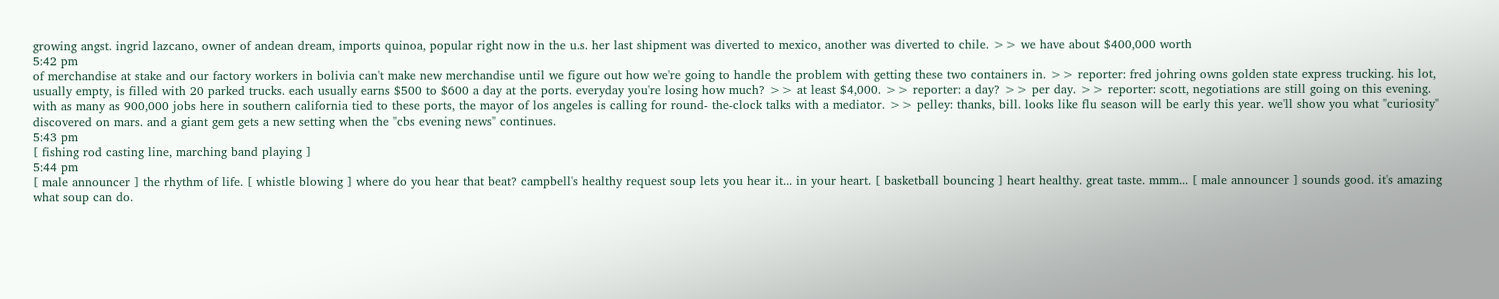growing angst. ingrid lazcano, owner of andean dream, imports quinoa, popular right now in the u.s. her last shipment was diverted to mexico, another was diverted to chile. >> we have about $400,000 worth
5:42 pm
of merchandise at stake and our factory workers in bolivia can't make new merchandise until we figure out how we're going to handle the problem with getting these two containers in. >> reporter: fred johring owns golden state express trucking. his lot, usually empty, is filled with 20 parked trucks. each usually earns $500 to $600 a day at the ports. everyday you're losing how much? >> at least $4,000. >> reporter: a day? >> per day. >> reporter: scott, negotiations are still going on this evening. with as many as 900,000 jobs here in southern california tied to these ports, the mayor of los angeles is calling for round- the-clock talks with a mediator. >> pelley: thanks, bill. looks like flu season will be early this year. we'll show you what "curiosity" discovered on mars. and a giant gem gets a new setting when the "cbs evening news" continues.
5:43 pm
[ fishing rod casting line, marching band playing ]
5:44 pm
[ male announcer ] the rhythm of life. [ whistle blowing ] where do you hear that beat? campbell's healthy request soup lets you hear it... in your heart. [ basketball bouncing ] heart healthy. great taste. mmm... [ male announcer ] sounds good. it's amazing what soup can do.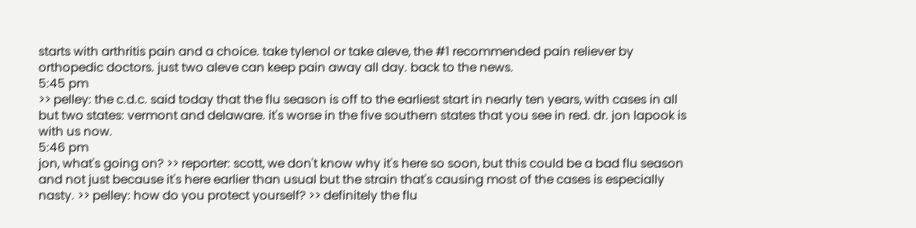starts with arthritis pain and a choice. take tylenol or take aleve, the #1 recommended pain reliever by orthopedic doctors. just two aleve can keep pain away all day. back to the news.
5:45 pm
>> pelley: the c.d.c. said today that the flu season is off to the earliest start in nearly ten years, with cases in all but two states: vermont and delaware. it's worse in the five southern states that you see in red. dr. jon lapook is with us now.
5:46 pm
jon, what's going on? >> reporter: scott, we don't know why it's here so soon, but this could be a bad flu season and not just because it's here earlier than usual but the strain that's causing most of the cases is especially nasty. >> pelley: how do you protect yourself? >> definitely the flu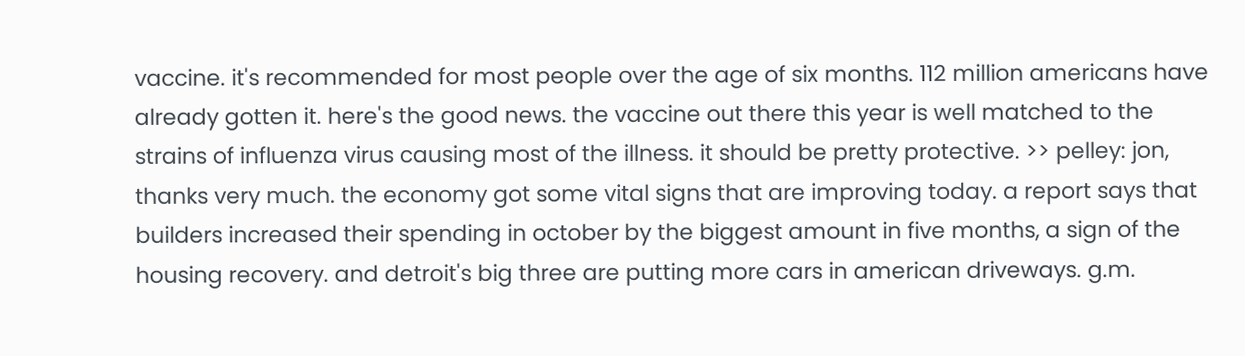vaccine. it's recommended for most people over the age of six months. 112 million americans have already gotten it. here's the good news. the vaccine out there this year is well matched to the strains of influenza virus causing most of the illness. it should be pretty protective. >> pelley: jon, thanks very much. the economy got some vital signs that are improving today. a report says that builders increased their spending in october by the biggest amount in five months, a sign of the housing recovery. and detroit's big three are putting more cars in american driveways. g.m.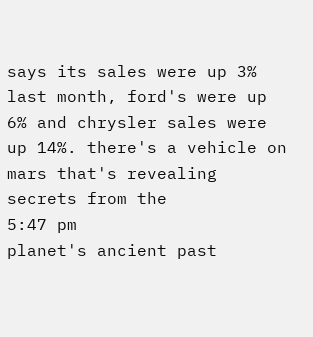says its sales were up 3% last month, ford's were up 6% and chrysler sales were up 14%. there's a vehicle on mars that's revealing secrets from the
5:47 pm
planet's ancient past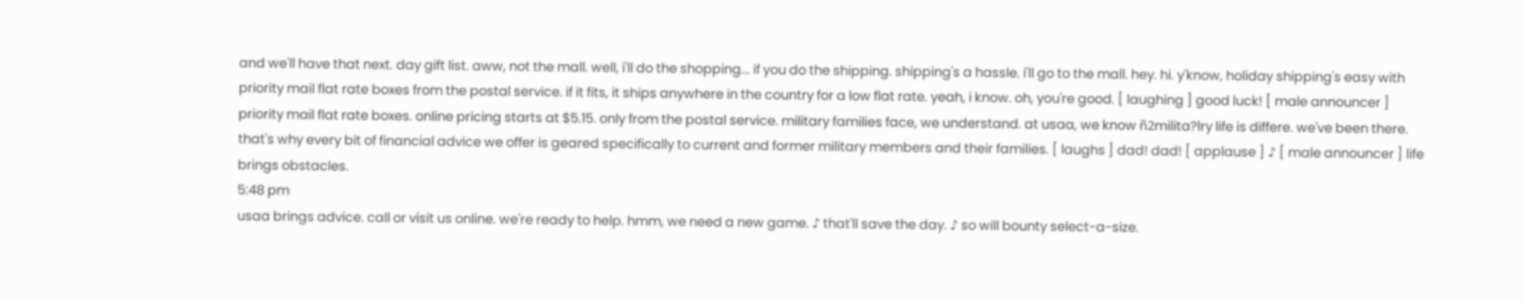and we'll have that next. day gift list. aww, not the mall. well, i'll do the shopping... if you do the shipping. shipping's a hassle. i'll go to the mall. hey. hi. y'know, holiday shipping's easy with priority mail flat rate boxes from the postal service. if it fits, it ships anywhere in the country for a low flat rate. yeah, i know. oh, you're good. [ laughing ] good luck! [ male announcer ] priority mail flat rate boxes. online pricing starts at $5.15. only from the postal service. military families face, we understand. at usaa, we know ñ2milita?lry life is differe. we've been there. that's why every bit of financial advice we offer is geared specifically to current and former military members and their families. [ laughs ] dad! dad! [ applause ] ♪ [ male announcer ] life brings obstacles.
5:48 pm
usaa brings advice. call or visit us online. we're ready to help. hmm, we need a new game. ♪ that'll save the day. ♪ so will bounty select-a-size.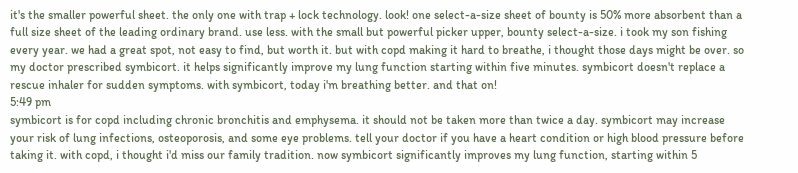it's the smaller powerful sheet. the only one with trap + lock technology. look! one select-a-size sheet of bounty is 50% more absorbent than a full size sheet of the leading ordinary brand. use less. with the small but powerful picker upper, bounty select-a-size. i took my son fishing every year. we had a great spot, not easy to find, but worth it. but with copd making it hard to breathe, i thought those days might be over. so my doctor prescribed symbicort. it helps significantly improve my lung function starting within five minutes. symbicort doesn't replace a rescue inhaler for sudden symptoms. with symbicort, today i'm breathing better. and that on!
5:49 pm
symbicort is for copd including chronic bronchitis and emphysema. it should not be taken more than twice a day. symbicort may increase your risk of lung infections, osteoporosis, and some eye problems. tell your doctor if you have a heart condition or high blood pressure before taking it. with copd, i thought i'd miss our family tradition. now symbicort significantly improves my lung function, starting within 5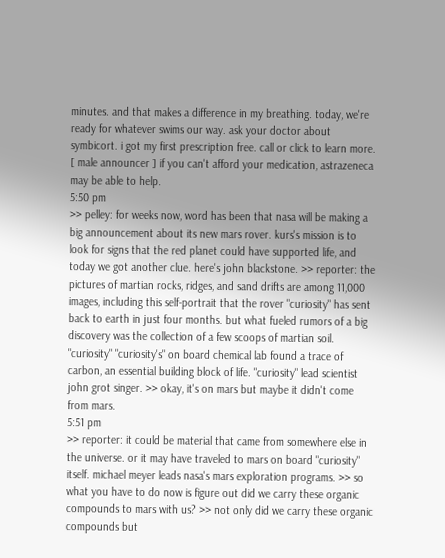minutes. and that makes a difference in my breathing. today, we're ready for whatever swims our way. ask your doctor about symbicort. i got my first prescription free. call or click to learn more. [ male announcer ] if you can't afford your medication, astrazeneca may be able to help.
5:50 pm
>> pelley: for weeks now, word has been that nasa will be making a big announcement about its new mars rover. kurs's mission is to look for signs that the red planet could have supported life, and today we got another clue. here's john blackstone. >> reporter: the pictures of martian rocks, ridges, and sand drifts are among 11,000 images, including this self-portrait that the rover "curiosity" has sent back to earth in just four months. but what fueled rumors of a big discovery was the collection of a few scoops of martian soil. "curiosity" "curiosity's" on board chemical lab found a trace of carbon, an essential building block of life. "curiosity" lead scientist john grot singer. >> okay, it's on mars but maybe it didn't come from mars.
5:51 pm
>> reporter: it could be material that came from somewhere else in the universe. or it may have traveled to mars on board "curiosity" itself. michael meyer leads nasa's mars exploration programs. >> so what you have to do now is figure out did we carry these organic compounds to mars with us? >> not only did we carry these organic compounds but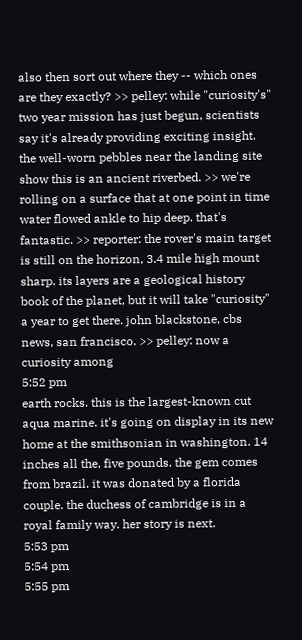also then sort out where they -- which ones are they exactly? >> pelley: while "curiosity's" two year mission has just begun, scientists say it's already providing exciting insight. the well-worn pebbles near the landing site show this is an ancient riverbed. >> we're rolling on a surface that at one point in time water flowed ankle to hip deep. that's fantastic. >> reporter: the rover's main target is still on the horizon, 3.4 mile high mount sharp. its layers are a geological history book of the planet, but it will take "curiosity" a year to get there. john blackstone, cbs news, san francisco. >> pelley: now a curiosity among
5:52 pm
earth rocks. this is the largest-known cut aqua marine. it's going on display in its new home at the smithsonian in washington. 14 inches all the, five pounds. the gem comes from brazil. it was donated by a florida couple. the duchess of cambridge is in a royal family way. her story is next.
5:53 pm
5:54 pm
5:55 pm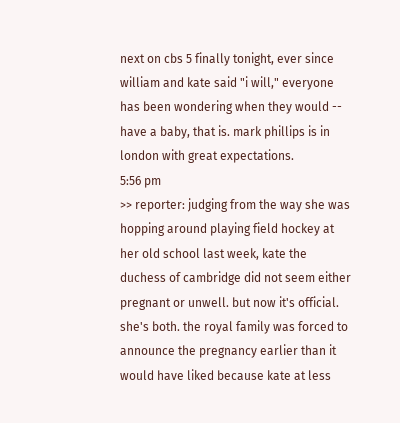next on cbs 5 finally tonight, ever since william and kate said "i will," everyone has been wondering when they would -- have a baby, that is. mark phillips is in london with great expectations.
5:56 pm
>> reporter: judging from the way she was hopping around playing field hockey at her old school last week, kate the duchess of cambridge did not seem either pregnant or unwell. but now it's official. she's both. the royal family was forced to announce the pregnancy earlier than it would have liked because kate at less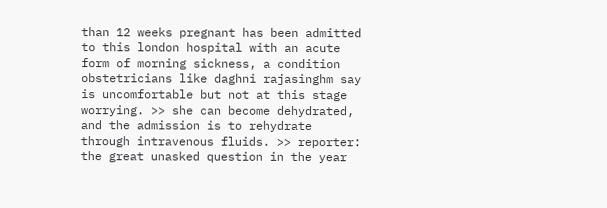than 12 weeks pregnant has been admitted to this london hospital with an acute form of morning sickness, a condition obstetricians like daghni rajasinghm say is uncomfortable but not at this stage worrying. >> she can become dehydrated, and the admission is to rehydrate through intravenous fluids. >> reporter: the great unasked question in the year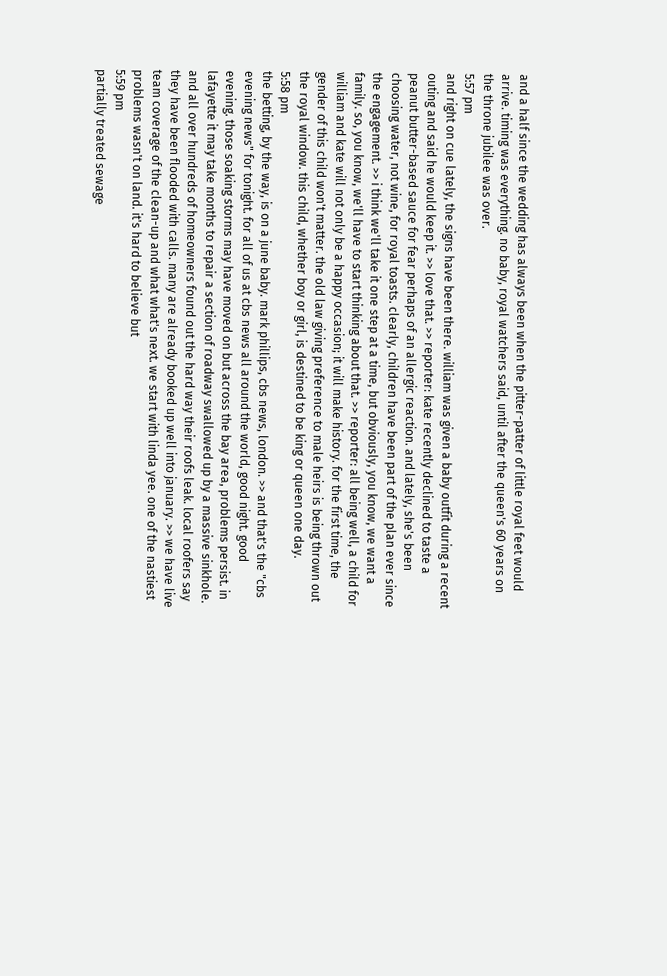and a half since the wedding has always been when the pitter-patter of little royal feet would arrive. timing was everything. no baby, royal watchers said, until after the queen's 60 years on the throne jubilee was over.
5:57 pm
and right on cue lately, the signs have been there. william was given a baby outfit during a recent outing and said he would keep it. >> love that. >> reporter: kate recently declined to taste a peanut butter-based sauce for fear perhaps of an allergic reaction. and lately, she's been choosing water, not wine, for royal toasts. clearly, children have been part of the plan ever since the engagement. >> i think we'll take it one step at a time, but obviously, you know, we want a family. so, you know, we'll have to start thinking about that. >> reporter: all being well, a child for william and kate will not only be a happy occasion; it will make history. for the first time, the gender of this child won't matter. the old law giving preference to male heirs is being thrown out the royal window. this child, whether boy or girl, is destined to be king or queen one day.
5:58 pm
the betting, by the way, is on a june baby. mark phillips, cbs news, london. >> and that's the "cbs evening news" for tonight. for all of us at cbs news all around the world, good night. good evening. those soaking storms may have moved on but across the bay area, problems persist. in lafayette it may take months to repair a section of roadway swallowed up by a massive sinkhole. and all over hundreds of homeowners found out the hard way their roofs leak. local roofers say they have been flooded with calls. many are already booked up well into january. >> we have live team coverage of the clean-up and what what's next. we start with linda yee. one of the nastiest problems wasn't on land. it's hard to believe but
5:59 pm
partially treated sewage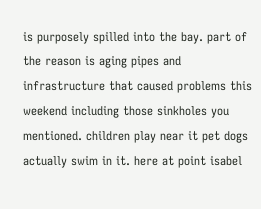is purposely spilled into the bay. part of the reason is aging pipes and infrastructure that caused problems this weekend including those sinkholes you mentioned. children play near it pet dogs actually swim in it. here at point isabel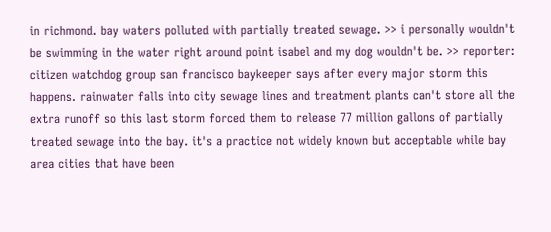in richmond. bay waters polluted with partially treated sewage. >> i personally wouldn't be swimming in the water right around point isabel and my dog wouldn't be. >> reporter: citizen watchdog group san francisco baykeeper says after every major storm this happens. rainwater falls into city sewage lines and treatment plants can't store all the extra runoff so this last storm forced them to release 77 million gallons of partially treated sewage into the bay. it's a practice not widely known but acceptable while bay area cities that have been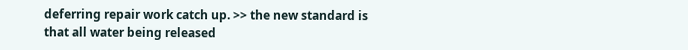deferring repair work catch up. >> the new standard is that all water being released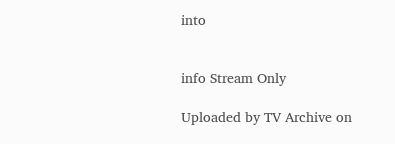into


info Stream Only

Uploaded by TV Archive on